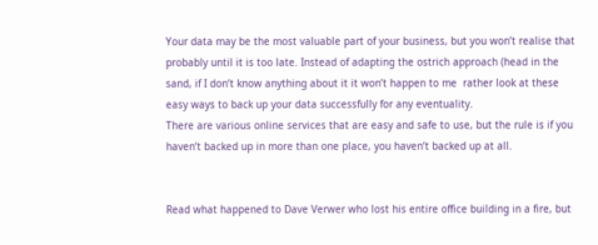Your data may be the most valuable part of your business, but you won’t realise that probably until it is too late. Instead of adapting the ostrich approach (head in the sand, if I don’t know anything about it it won’t happen to me  rather look at these easy ways to back up your data successfully for any eventuality.
There are various online services that are easy and safe to use, but the rule is if you haven’t backed up in more than one place, you haven’t backed up at all.


Read what happened to Dave Verwer who lost his entire office building in a fire, but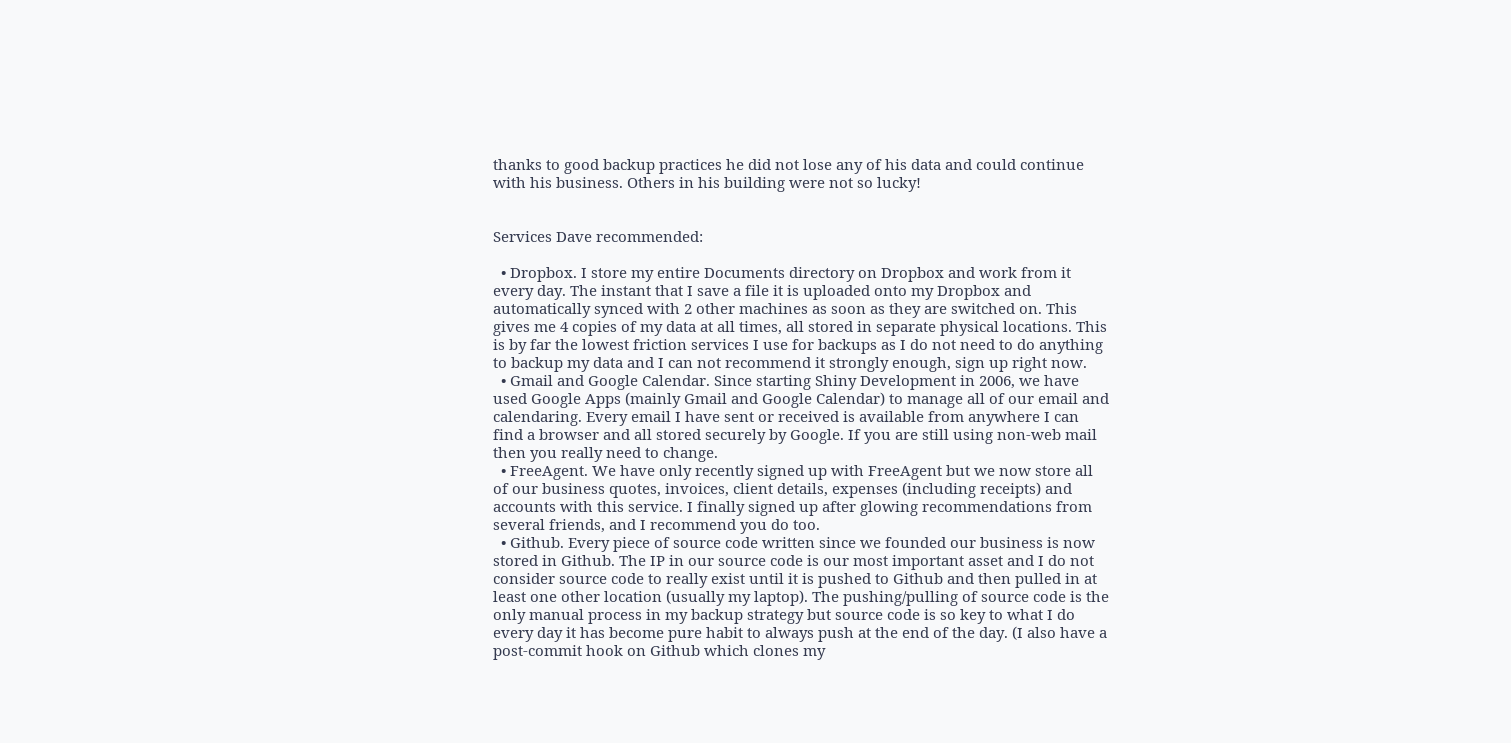thanks to good backup practices he did not lose any of his data and could continue with his business. Others in his building were not so lucky!


Services Dave recommended:

  • Dropbox. I store my entire Documents directory on Dropbox and work from it every day. The instant that I save a file it is uploaded onto my Dropbox and automatically synced with 2 other machines as soon as they are switched on. This gives me 4 copies of my data at all times, all stored in separate physical locations. This is by far the lowest friction services I use for backups as I do not need to do anything to backup my data and I can not recommend it strongly enough, sign up right now.
  • Gmail and Google Calendar. Since starting Shiny Development in 2006, we have used Google Apps (mainly Gmail and Google Calendar) to manage all of our email and calendaring. Every email I have sent or received is available from anywhere I can find a browser and all stored securely by Google. If you are still using non-web mail then you really need to change.
  • FreeAgent. We have only recently signed up with FreeAgent but we now store all of our business quotes, invoices, client details, expenses (including receipts) and accounts with this service. I finally signed up after glowing recommendations from several friends, and I recommend you do too.
  • Github. Every piece of source code written since we founded our business is now stored in Github. The IP in our source code is our most important asset and I do not consider source code to really exist until it is pushed to Github and then pulled in at least one other location (usually my laptop). The pushing/pulling of source code is the only manual process in my backup strategy but source code is so key to what I do every day it has become pure habit to always push at the end of the day. (I also have a post-commit hook on Github which clones my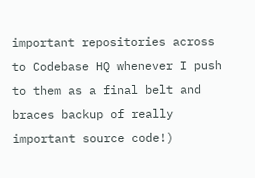important repositories across to Codebase HQ whenever I push to them as a final belt and braces backup of really important source code!)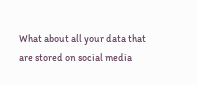What about all your data that are stored on social media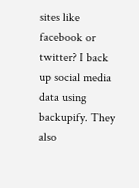sites like facebook or twitter? I back up social media data using backupify. They also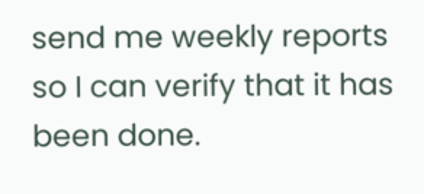send me weekly reports so I can verify that it has been done.